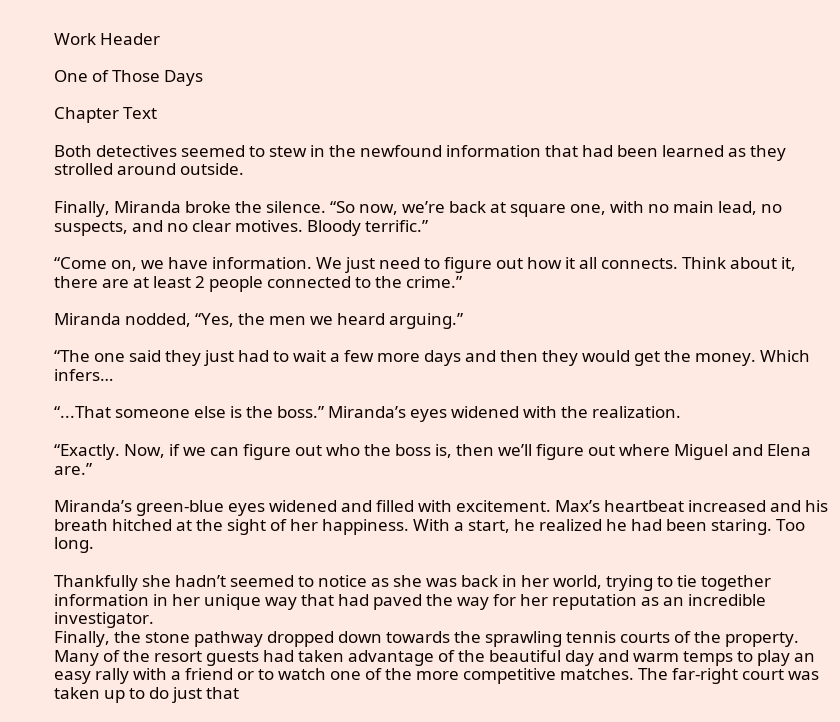Work Header

One of Those Days

Chapter Text

Both detectives seemed to stew in the newfound information that had been learned as they strolled around outside.

Finally, Miranda broke the silence. “So now, we’re back at square one, with no main lead, no suspects, and no clear motives. Bloody terrific.”

“Come on, we have information. We just need to figure out how it all connects. Think about it, there are at least 2 people connected to the crime.”

Miranda nodded, “Yes, the men we heard arguing.”

“The one said they just had to wait a few more days and then they would get the money. Which infers…

“...That someone else is the boss.” Miranda’s eyes widened with the realization.

“Exactly. Now, if we can figure out who the boss is, then we’ll figure out where Miguel and Elena are.”

Miranda’s green-blue eyes widened and filled with excitement. Max’s heartbeat increased and his breath hitched at the sight of her happiness. With a start, he realized he had been staring. Too long.

Thankfully she hadn’t seemed to notice as she was back in her world, trying to tie together information in her unique way that had paved the way for her reputation as an incredible investigator.
Finally, the stone pathway dropped down towards the sprawling tennis courts of the property. Many of the resort guests had taken advantage of the beautiful day and warm temps to play an easy rally with a friend or to watch one of the more competitive matches. The far-right court was taken up to do just that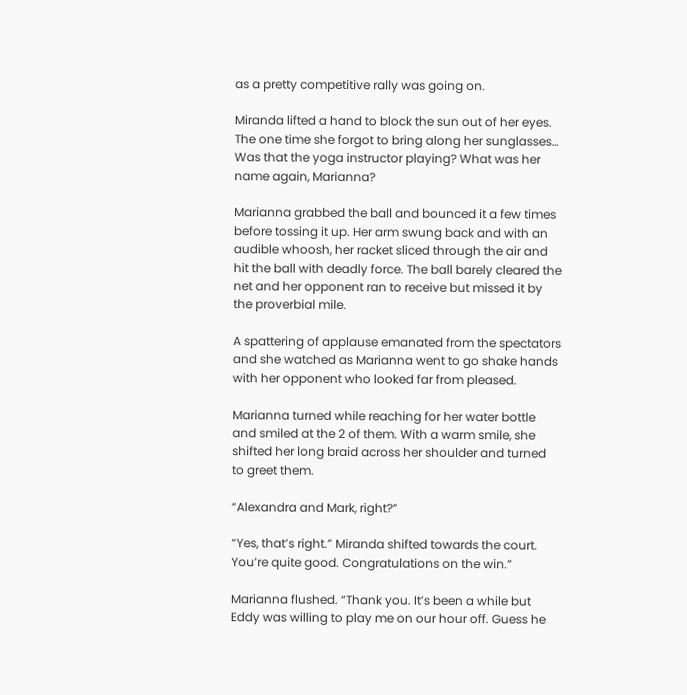as a pretty competitive rally was going on.

Miranda lifted a hand to block the sun out of her eyes. The one time she forgot to bring along her sunglasses… Was that the yoga instructor playing? What was her name again, Marianna?

Marianna grabbed the ball and bounced it a few times before tossing it up. Her arm swung back and with an audible whoosh, her racket sliced through the air and hit the ball with deadly force. The ball barely cleared the net and her opponent ran to receive but missed it by the proverbial mile.

A spattering of applause emanated from the spectators and she watched as Marianna went to go shake hands with her opponent who looked far from pleased.

Marianna turned while reaching for her water bottle and smiled at the 2 of them. With a warm smile, she shifted her long braid across her shoulder and turned to greet them.

“Alexandra and Mark, right?”

“Yes, that’s right.” Miranda shifted towards the court. You’re quite good. Congratulations on the win.”

Marianna flushed. “Thank you. It’s been a while but Eddy was willing to play me on our hour off. Guess he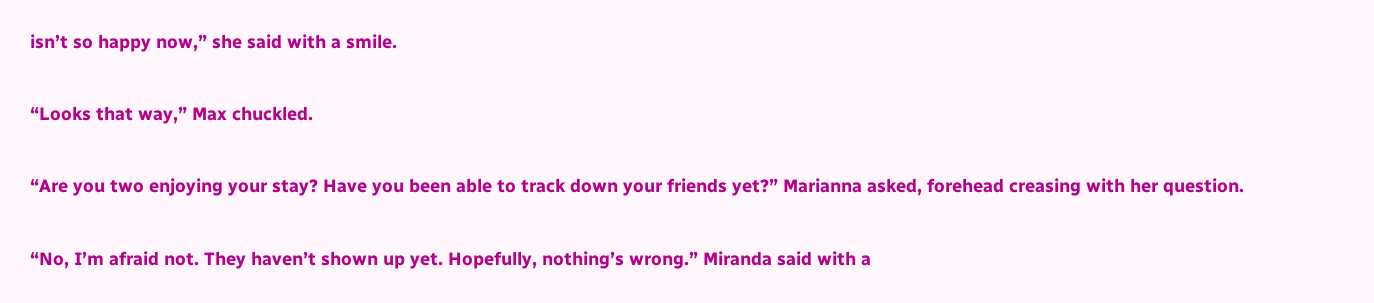isn’t so happy now,” she said with a smile.

“Looks that way,” Max chuckled.

“Are you two enjoying your stay? Have you been able to track down your friends yet?” Marianna asked, forehead creasing with her question.

“No, I’m afraid not. They haven’t shown up yet. Hopefully, nothing’s wrong.” Miranda said with a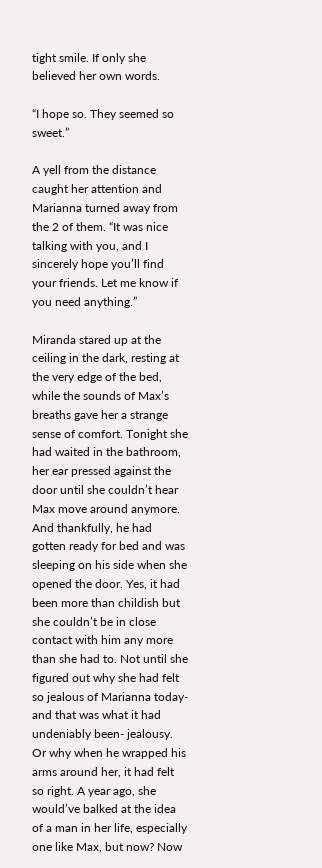tight smile. If only she believed her own words.

“I hope so. They seemed so sweet.”

A yell from the distance caught her attention and Marianna turned away from the 2 of them. “It was nice talking with you, and I sincerely hope you’ll find your friends. Let me know if you need anything.”

Miranda stared up at the ceiling in the dark, resting at the very edge of the bed, while the sounds of Max’s breaths gave her a strange sense of comfort. Tonight she had waited in the bathroom, her ear pressed against the door until she couldn’t hear Max move around anymore. And thankfully, he had gotten ready for bed and was sleeping on his side when she opened the door. Yes, it had been more than childish but she couldn’t be in close contact with him any more than she had to. Not until she figured out why she had felt so jealous of Marianna today- and that was what it had undeniably been- jealousy. Or why when he wrapped his arms around her, it had felt so right. A year ago, she would’ve balked at the idea of a man in her life, especially one like Max, but now? Now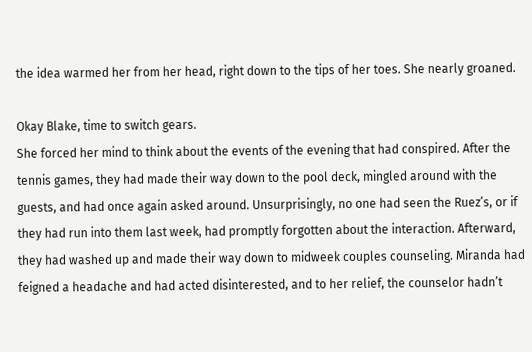the idea warmed her from her head, right down to the tips of her toes. She nearly groaned.

Okay Blake, time to switch gears.
She forced her mind to think about the events of the evening that had conspired. After the tennis games, they had made their way down to the pool deck, mingled around with the guests, and had once again asked around. Unsurprisingly, no one had seen the Ruez’s, or if they had run into them last week, had promptly forgotten about the interaction. Afterward, they had washed up and made their way down to midweek couples counseling. Miranda had feigned a headache and had acted disinterested, and to her relief, the counselor hadn’t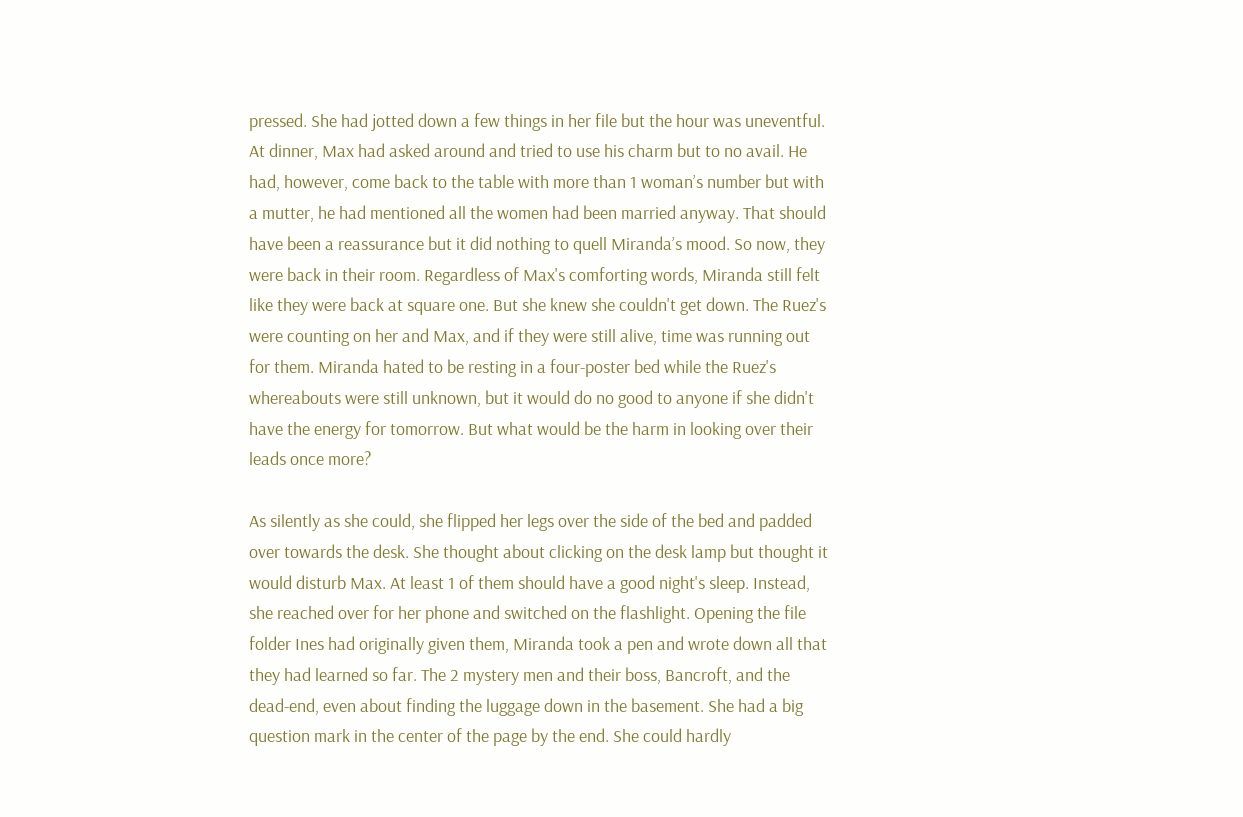pressed. She had jotted down a few things in her file but the hour was uneventful. At dinner, Max had asked around and tried to use his charm but to no avail. He had, however, come back to the table with more than 1 woman’s number but with a mutter, he had mentioned all the women had been married anyway. That should have been a reassurance but it did nothing to quell Miranda’s mood. So now, they were back in their room. Regardless of Max's comforting words, Miranda still felt like they were back at square one. But she knew she couldn't get down. The Ruez's were counting on her and Max, and if they were still alive, time was running out for them. Miranda hated to be resting in a four-poster bed while the Ruez's whereabouts were still unknown, but it would do no good to anyone if she didn't have the energy for tomorrow. But what would be the harm in looking over their leads once more?

As silently as she could, she flipped her legs over the side of the bed and padded over towards the desk. She thought about clicking on the desk lamp but thought it would disturb Max. At least 1 of them should have a good night's sleep. Instead, she reached over for her phone and switched on the flashlight. Opening the file folder Ines had originally given them, Miranda took a pen and wrote down all that they had learned so far. The 2 mystery men and their boss, Bancroft, and the dead-end, even about finding the luggage down in the basement. She had a big question mark in the center of the page by the end. She could hardly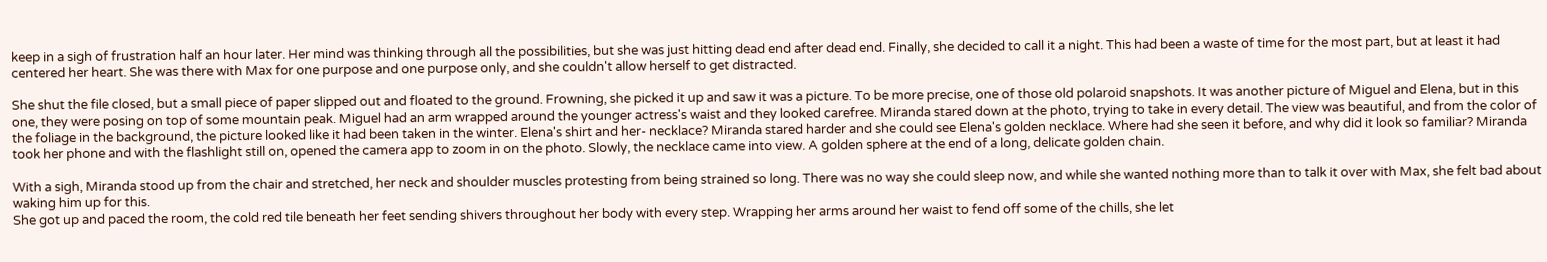keep in a sigh of frustration half an hour later. Her mind was thinking through all the possibilities, but she was just hitting dead end after dead end. Finally, she decided to call it a night. This had been a waste of time for the most part, but at least it had centered her heart. She was there with Max for one purpose and one purpose only, and she couldn't allow herself to get distracted.

She shut the file closed, but a small piece of paper slipped out and floated to the ground. Frowning, she picked it up and saw it was a picture. To be more precise, one of those old polaroid snapshots. It was another picture of Miguel and Elena, but in this one, they were posing on top of some mountain peak. Miguel had an arm wrapped around the younger actress's waist and they looked carefree. Miranda stared down at the photo, trying to take in every detail. The view was beautiful, and from the color of the foliage in the background, the picture looked like it had been taken in the winter. Elena's shirt and her- necklace? Miranda stared harder and she could see Elena's golden necklace. Where had she seen it before, and why did it look so familiar? Miranda took her phone and with the flashlight still on, opened the camera app to zoom in on the photo. Slowly, the necklace came into view. A golden sphere at the end of a long, delicate golden chain.

With a sigh, Miranda stood up from the chair and stretched, her neck and shoulder muscles protesting from being strained so long. There was no way she could sleep now, and while she wanted nothing more than to talk it over with Max, she felt bad about waking him up for this.
She got up and paced the room, the cold red tile beneath her feet sending shivers throughout her body with every step. Wrapping her arms around her waist to fend off some of the chills, she let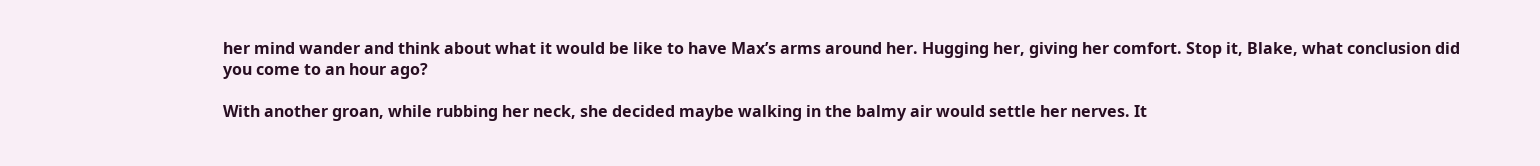her mind wander and think about what it would be like to have Max’s arms around her. Hugging her, giving her comfort. Stop it, Blake, what conclusion did you come to an hour ago?

With another groan, while rubbing her neck, she decided maybe walking in the balmy air would settle her nerves. It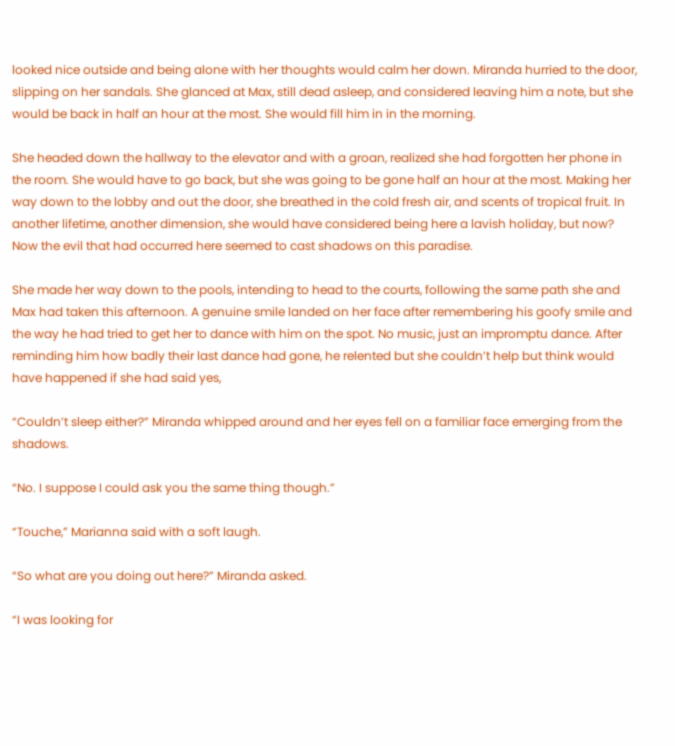looked nice outside and being alone with her thoughts would calm her down. Miranda hurried to the door, slipping on her sandals. She glanced at Max, still dead asleep, and considered leaving him a note, but she would be back in half an hour at the most. She would fill him in in the morning.

She headed down the hallway to the elevator and with a groan, realized she had forgotten her phone in the room. She would have to go back, but she was going to be gone half an hour at the most. Making her way down to the lobby and out the door, she breathed in the cold fresh air, and scents of tropical fruit. In another lifetime, another dimension, she would have considered being here a lavish holiday, but now? Now the evil that had occurred here seemed to cast shadows on this paradise.

She made her way down to the pools, intending to head to the courts, following the same path she and Max had taken this afternoon. A genuine smile landed on her face after remembering his goofy smile and the way he had tried to get her to dance with him on the spot. No music, just an impromptu dance. After reminding him how badly their last dance had gone, he relented but she couldn’t help but think would have happened if she had said yes,

“Couldn’t sleep either?” Miranda whipped around and her eyes fell on a familiar face emerging from the shadows.

“No. I suppose I could ask you the same thing though.”

“Touche,” Marianna said with a soft laugh.

“So what are you doing out here?” Miranda asked.

“I was looking for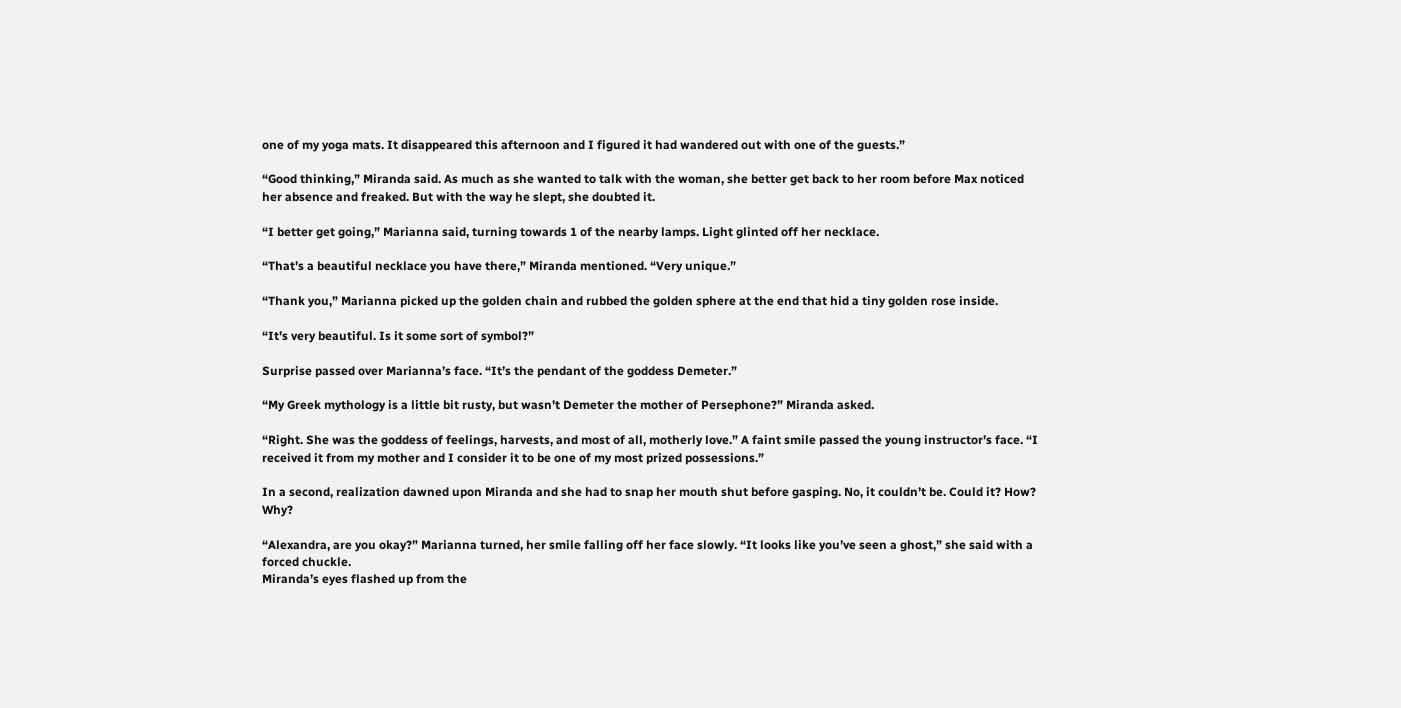one of my yoga mats. It disappeared this afternoon and I figured it had wandered out with one of the guests.”

“Good thinking,” Miranda said. As much as she wanted to talk with the woman, she better get back to her room before Max noticed her absence and freaked. But with the way he slept, she doubted it.

“I better get going,” Marianna said, turning towards 1 of the nearby lamps. Light glinted off her necklace.

“That’s a beautiful necklace you have there,” Miranda mentioned. “Very unique.”

“Thank you,” Marianna picked up the golden chain and rubbed the golden sphere at the end that hid a tiny golden rose inside.

“It’s very beautiful. Is it some sort of symbol?”

Surprise passed over Marianna’s face. “It’s the pendant of the goddess Demeter.”

“My Greek mythology is a little bit rusty, but wasn’t Demeter the mother of Persephone?” Miranda asked.

“Right. She was the goddess of feelings, harvests, and most of all, motherly love.” A faint smile passed the young instructor’s face. “I received it from my mother and I consider it to be one of my most prized possessions.”

In a second, realization dawned upon Miranda and she had to snap her mouth shut before gasping. No, it couldn’t be. Could it? How? Why?

“Alexandra, are you okay?” Marianna turned, her smile falling off her face slowly. “It looks like you’ve seen a ghost,” she said with a forced chuckle.
Miranda’s eyes flashed up from the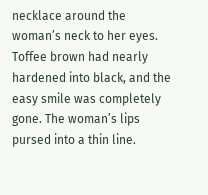necklace around the woman’s neck to her eyes. Toffee brown had nearly hardened into black, and the easy smile was completely gone. The woman’s lips pursed into a thin line.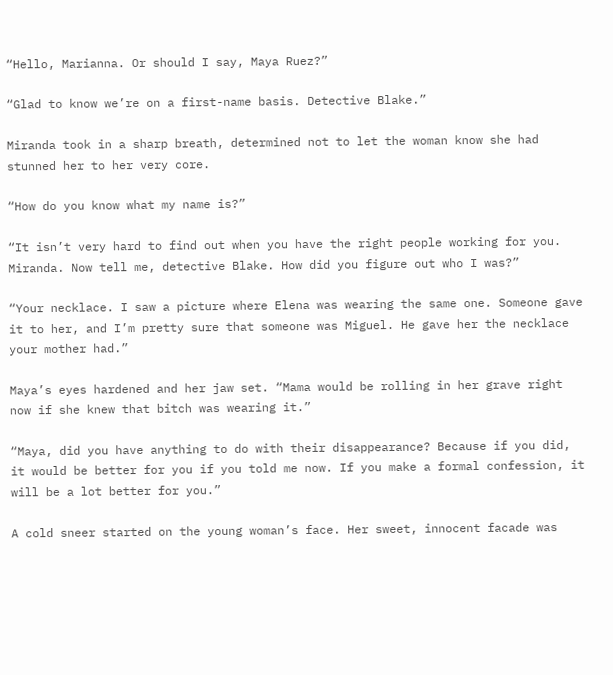“Hello, Marianna. Or should I say, Maya Ruez?”

“Glad to know we’re on a first-name basis. Detective Blake.”

Miranda took in a sharp breath, determined not to let the woman know she had stunned her to her very core.

“How do you know what my name is?”

“It isn’t very hard to find out when you have the right people working for you. Miranda. Now tell me, detective Blake. How did you figure out who I was?”

“Your necklace. I saw a picture where Elena was wearing the same one. Someone gave it to her, and I’m pretty sure that someone was Miguel. He gave her the necklace your mother had.”

Maya’s eyes hardened and her jaw set. “Mama would be rolling in her grave right now if she knew that bitch was wearing it.”

“Maya, did you have anything to do with their disappearance? Because if you did, it would be better for you if you told me now. If you make a formal confession, it will be a lot better for you.”

A cold sneer started on the young woman’s face. Her sweet, innocent facade was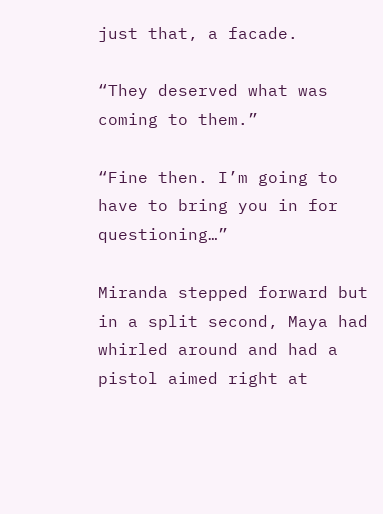just that, a facade.

“They deserved what was coming to them.”

“Fine then. I’m going to have to bring you in for questioning…”

Miranda stepped forward but in a split second, Maya had whirled around and had a pistol aimed right at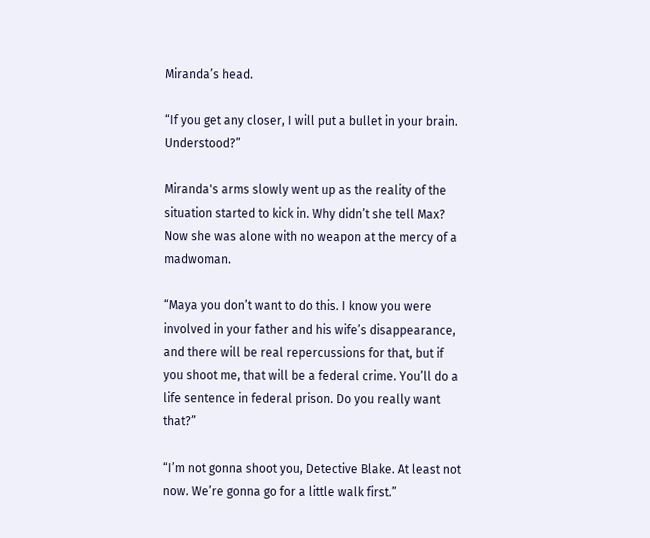Miranda’s head.

“If you get any closer, I will put a bullet in your brain. Understood?”

Miranda's arms slowly went up as the reality of the situation started to kick in. Why didn’t she tell Max? Now she was alone with no weapon at the mercy of a madwoman.

“Maya you don’t want to do this. I know you were involved in your father and his wife’s disappearance, and there will be real repercussions for that, but if you shoot me, that will be a federal crime. You’ll do a life sentence in federal prison. Do you really want that?”

“I’m not gonna shoot you, Detective Blake. At least not now. We’re gonna go for a little walk first.”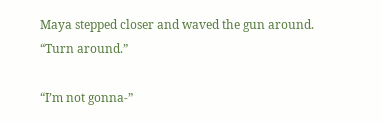Maya stepped closer and waved the gun around. “Turn around.”

“I’m not gonna-”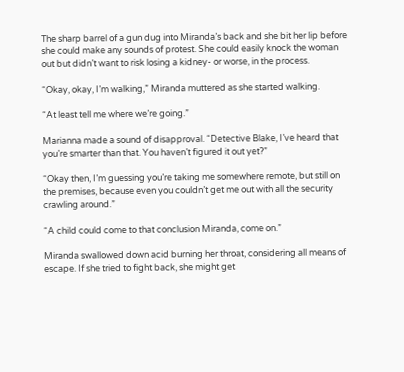The sharp barrel of a gun dug into Miranda’s back and she bit her lip before she could make any sounds of protest. She could easily knock the woman out but didn’t want to risk losing a kidney- or worse, in the process.

“Okay, okay, I’m walking,” Miranda muttered as she started walking.

“At least tell me where we’re going.”

Marianna made a sound of disapproval. “Detective Blake, I’ve heard that you’re smarter than that. You haven’t figured it out yet?”

“Okay then, I’m guessing you’re taking me somewhere remote, but still on the premises, because even you couldn’t get me out with all the security crawling around.”

“A child could come to that conclusion Miranda, come on.”

Miranda swallowed down acid burning her throat, considering all means of escape. If she tried to fight back, she might get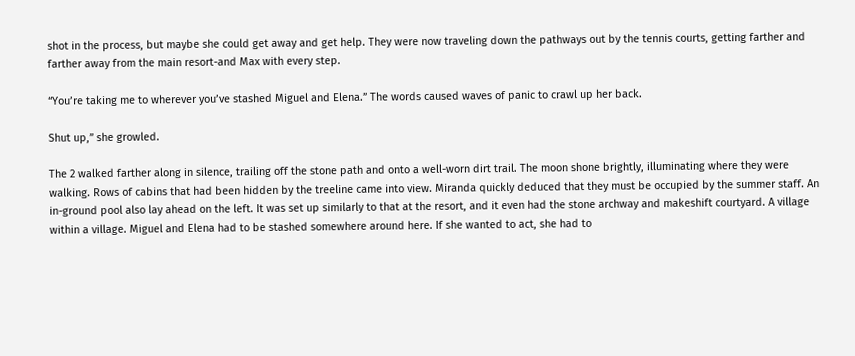shot in the process, but maybe she could get away and get help. They were now traveling down the pathways out by the tennis courts, getting farther and farther away from the main resort-and Max with every step.

“You’re taking me to wherever you’ve stashed Miguel and Elena.” The words caused waves of panic to crawl up her back.

Shut up,” she growled.

The 2 walked farther along in silence, trailing off the stone path and onto a well-worn dirt trail. The moon shone brightly, illuminating where they were walking. Rows of cabins that had been hidden by the treeline came into view. Miranda quickly deduced that they must be occupied by the summer staff. An in-ground pool also lay ahead on the left. It was set up similarly to that at the resort, and it even had the stone archway and makeshift courtyard. A village within a village. Miguel and Elena had to be stashed somewhere around here. If she wanted to act, she had to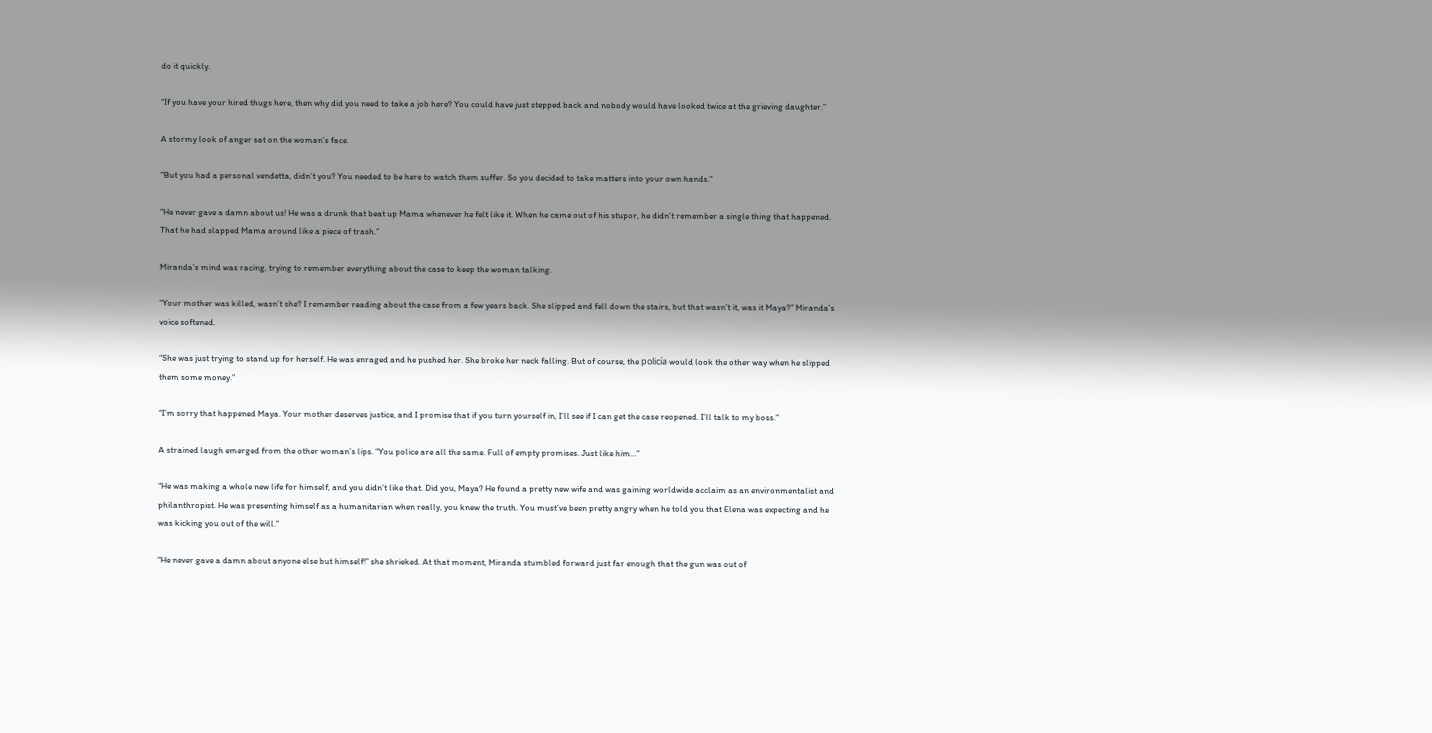do it quickly.

“If you have your hired thugs here, then why did you need to take a job here? You could have just stepped back and nobody would have looked twice at the grieving daughter.”

A stormy look of anger sat on the woman’s face.

“But you had a personal vendetta, didn’t you? You needed to be here to watch them suffer. So you decided to take matters into your own hands.”

“He never gave a damn about us! He was a drunk that beat up Mama whenever he felt like it. When he came out of his stupor, he didn’t remember a single thing that happened. That he had slapped Mama around like a piece of trash.”

Miranda’s mind was racing, trying to remember everything about the case to keep the woman talking.

“Your mother was killed, wasn’t she? I remember reading about the case from a few years back. She slipped and fell down the stairs, but that wasn’t it, was it Maya?” Miranda’s voice softened.

“She was just trying to stand up for herself. He was enraged and he pushed her. She broke her neck falling. But of course, the policía would look the other way when he slipped them some money.”

“I’m sorry that happened Maya. Your mother deserves justice, and I promise that if you turn yourself in, I’ll see if I can get the case reopened. I’ll talk to my boss.”

A strained laugh emerged from the other woman’s lips. “You police are all the same. Full of empty promises. Just like him…”

“He was making a whole new life for himself, and you didn’t like that. Did you, Maya? He found a pretty new wife and was gaining worldwide acclaim as an environmentalist and philanthropist. He was presenting himself as a humanitarian when really, you knew the truth. You must’ve been pretty angry when he told you that Elena was expecting and he was kicking you out of the will.”

“He never gave a damn about anyone else but himself!” she shrieked. At that moment, Miranda stumbled forward just far enough that the gun was out of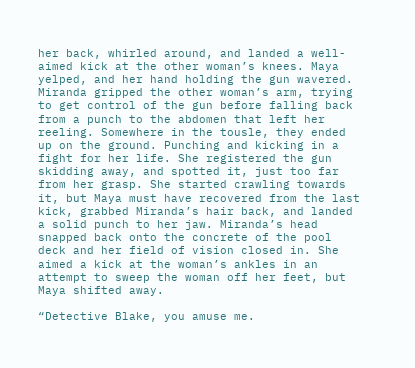her back, whirled around, and landed a well-aimed kick at the other woman’s knees. Maya yelped, and her hand holding the gun wavered. Miranda gripped the other woman’s arm, trying to get control of the gun before falling back from a punch to the abdomen that left her reeling. Somewhere in the tousle, they ended up on the ground. Punching and kicking in a fight for her life. She registered the gun skidding away, and spotted it, just too far from her grasp. She started crawling towards it, but Maya must have recovered from the last kick, grabbed Miranda’s hair back, and landed a solid punch to her jaw. Miranda’s head snapped back onto the concrete of the pool deck and her field of vision closed in. She aimed a kick at the woman’s ankles in an attempt to sweep the woman off her feet, but Maya shifted away.

“Detective Blake, you amuse me.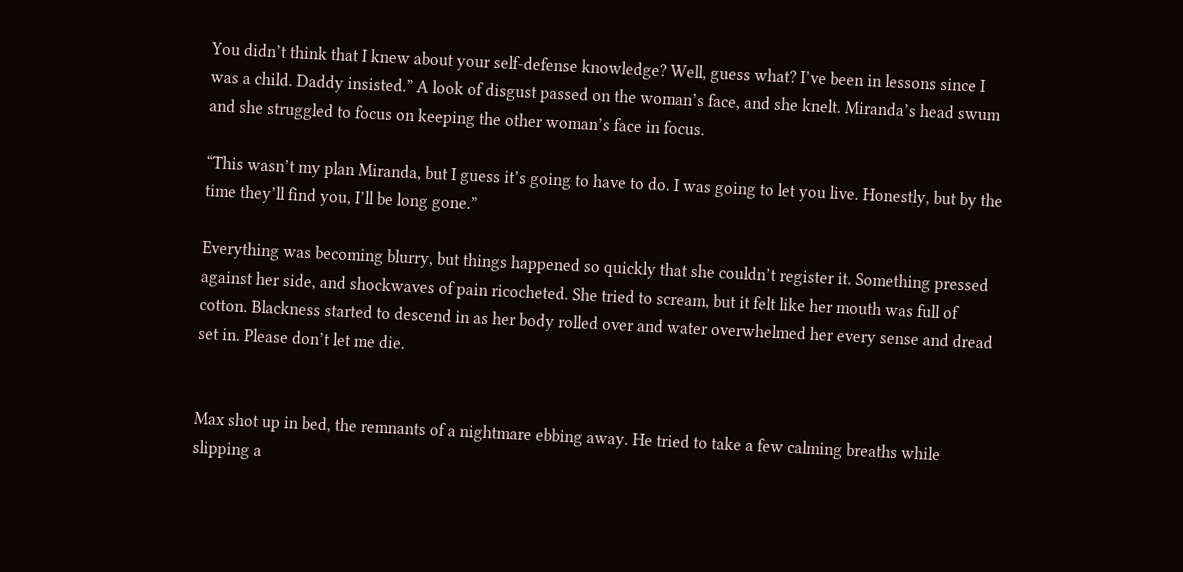You didn’t think that I knew about your self-defense knowledge? Well, guess what? I’ve been in lessons since I was a child. Daddy insisted.” A look of disgust passed on the woman’s face, and she knelt. Miranda’s head swum and she struggled to focus on keeping the other woman’s face in focus.

“This wasn’t my plan Miranda, but I guess it’s going to have to do. I was going to let you live. Honestly, but by the time they’ll find you, I’ll be long gone.”

Everything was becoming blurry, but things happened so quickly that she couldn’t register it. Something pressed against her side, and shockwaves of pain ricocheted. She tried to scream, but it felt like her mouth was full of cotton. Blackness started to descend in as her body rolled over and water overwhelmed her every sense and dread set in. Please don’t let me die.


Max shot up in bed, the remnants of a nightmare ebbing away. He tried to take a few calming breaths while slipping a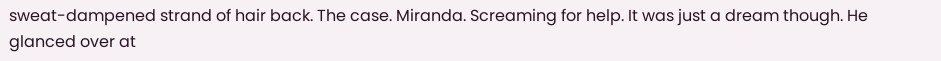sweat-dampened strand of hair back. The case. Miranda. Screaming for help. It was just a dream though. He glanced over at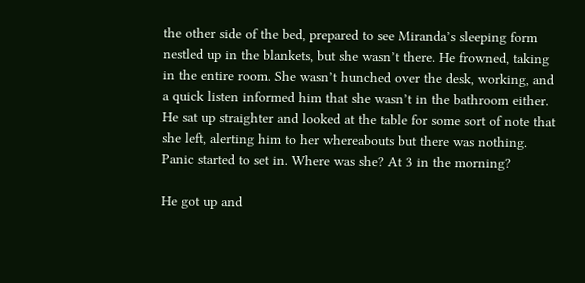the other side of the bed, prepared to see Miranda’s sleeping form nestled up in the blankets, but she wasn’t there. He frowned, taking in the entire room. She wasn’t hunched over the desk, working, and a quick listen informed him that she wasn’t in the bathroom either. He sat up straighter and looked at the table for some sort of note that she left, alerting him to her whereabouts but there was nothing. Panic started to set in. Where was she? At 3 in the morning?

He got up and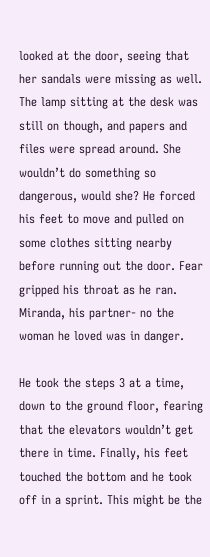looked at the door, seeing that her sandals were missing as well. The lamp sitting at the desk was still on though, and papers and files were spread around. She wouldn’t do something so dangerous, would she? He forced his feet to move and pulled on some clothes sitting nearby before running out the door. Fear gripped his throat as he ran. Miranda, his partner- no the woman he loved was in danger.

He took the steps 3 at a time, down to the ground floor, fearing that the elevators wouldn’t get there in time. Finally, his feet touched the bottom and he took off in a sprint. This might be the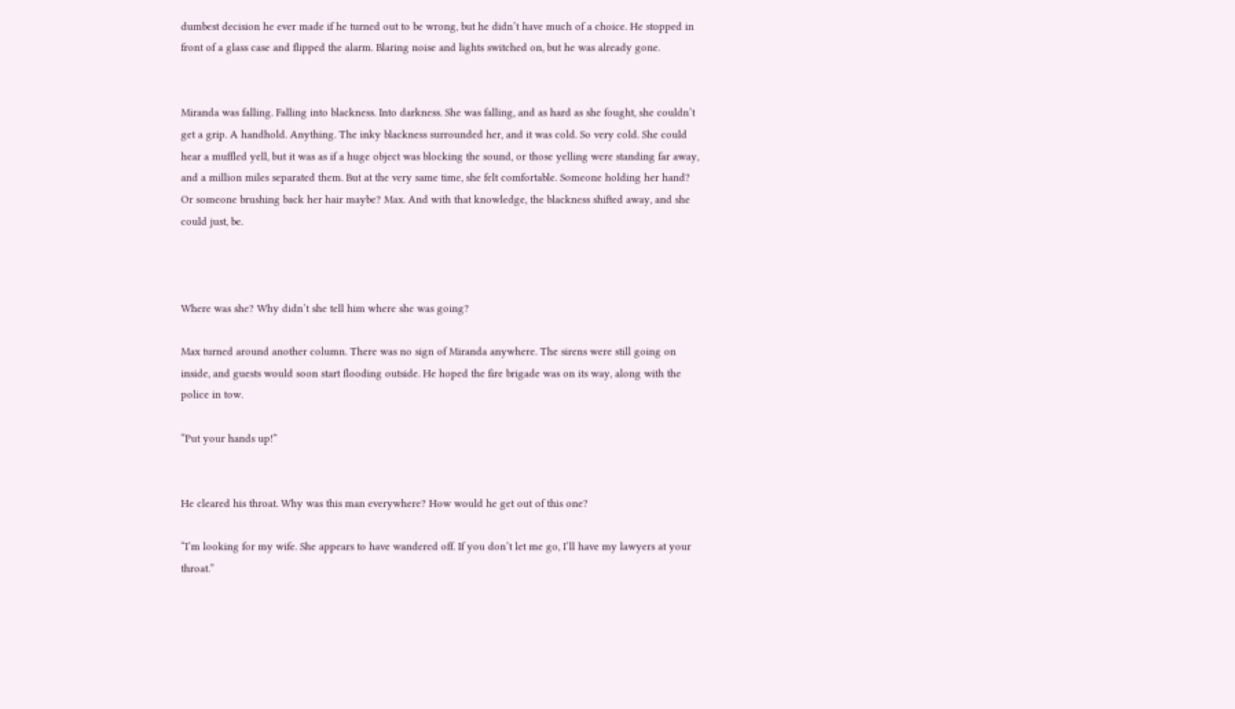dumbest decision he ever made if he turned out to be wrong, but he didn’t have much of a choice. He stopped in front of a glass case and flipped the alarm. Blaring noise and lights switched on, but he was already gone.


Miranda was falling. Falling into blackness. Into darkness. She was falling, and as hard as she fought, she couldn’t get a grip. A handhold. Anything. The inky blackness surrounded her, and it was cold. So very cold. She could hear a muffled yell, but it was as if a huge object was blocking the sound, or those yelling were standing far away, and a million miles separated them. But at the very same time, she felt comfortable. Someone holding her hand? Or someone brushing back her hair maybe? Max. And with that knowledge, the blackness shifted away, and she could just, be.



Where was she? Why didn’t she tell him where she was going?

Max turned around another column. There was no sign of Miranda anywhere. The sirens were still going on inside, and guests would soon start flooding outside. He hoped the fire brigade was on its way, along with the police in tow.

“Put your hands up!”


He cleared his throat. Why was this man everywhere? How would he get out of this one?

“I’m looking for my wife. She appears to have wandered off. If you don’t let me go, I’ll have my lawyers at your throat.”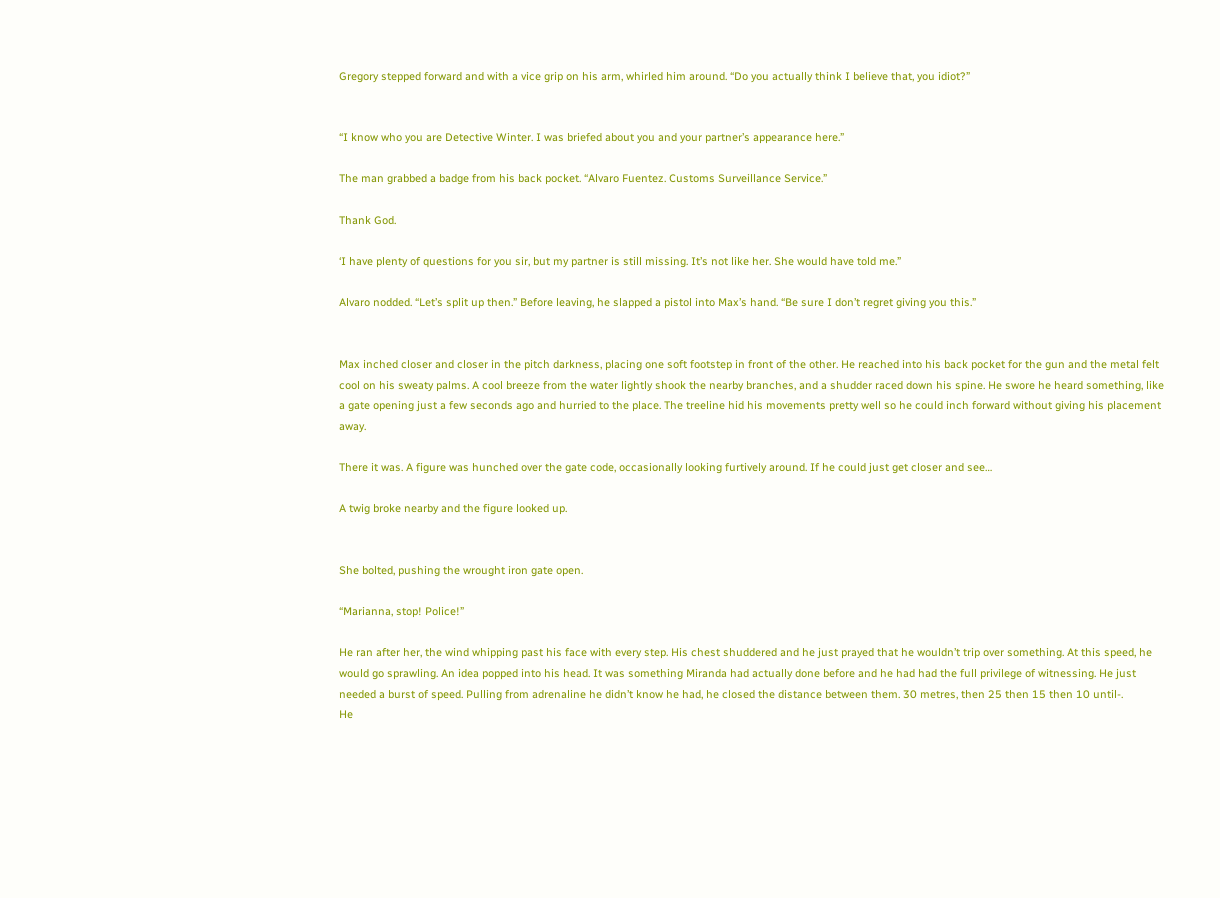Gregory stepped forward and with a vice grip on his arm, whirled him around. “Do you actually think I believe that, you idiot?”


“I know who you are Detective Winter. I was briefed about you and your partner’s appearance here.”

The man grabbed a badge from his back pocket. “Alvaro Fuentez. Customs Surveillance Service.”

Thank God.

‘I have plenty of questions for you sir, but my partner is still missing. It’s not like her. She would have told me.”

Alvaro nodded. “Let’s split up then.” Before leaving, he slapped a pistol into Max’s hand. “Be sure I don’t regret giving you this.”


Max inched closer and closer in the pitch darkness, placing one soft footstep in front of the other. He reached into his back pocket for the gun and the metal felt cool on his sweaty palms. A cool breeze from the water lightly shook the nearby branches, and a shudder raced down his spine. He swore he heard something, like a gate opening just a few seconds ago and hurried to the place. The treeline hid his movements pretty well so he could inch forward without giving his placement away.

There it was. A figure was hunched over the gate code, occasionally looking furtively around. If he could just get closer and see…

A twig broke nearby and the figure looked up.


She bolted, pushing the wrought iron gate open.

“Marianna, stop! Police!”

He ran after her, the wind whipping past his face with every step. His chest shuddered and he just prayed that he wouldn’t trip over something. At this speed, he would go sprawling. An idea popped into his head. It was something Miranda had actually done before and he had had the full privilege of witnessing. He just needed a burst of speed. Pulling from adrenaline he didn’t know he had, he closed the distance between them. 30 metres, then 25 then 15 then 10 until-.
He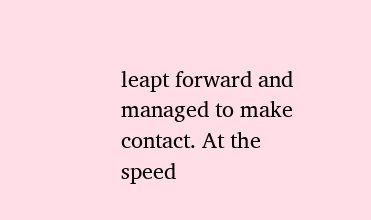leapt forward and managed to make contact. At the speed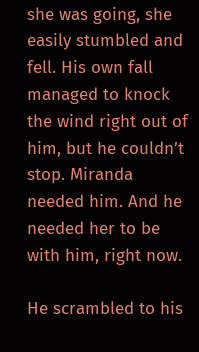she was going, she easily stumbled and fell. His own fall managed to knock the wind right out of him, but he couldn’t stop. Miranda needed him. And he needed her to be with him, right now.

He scrambled to his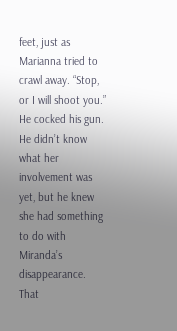feet, just as Marianna tried to crawl away. “Stop, or I will shoot you.” He cocked his gun. He didn’t know what her involvement was yet, but he knew she had something to do with Miranda’s disappearance. That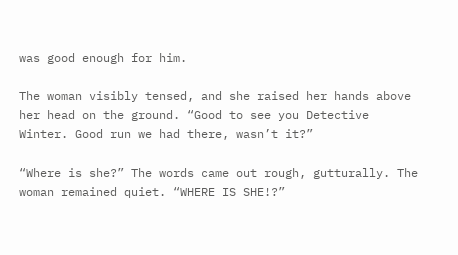was good enough for him.

The woman visibly tensed, and she raised her hands above her head on the ground. “Good to see you Detective Winter. Good run we had there, wasn’t it?”

“Where is she?” The words came out rough, gutturally. The woman remained quiet. “WHERE IS SHE!?”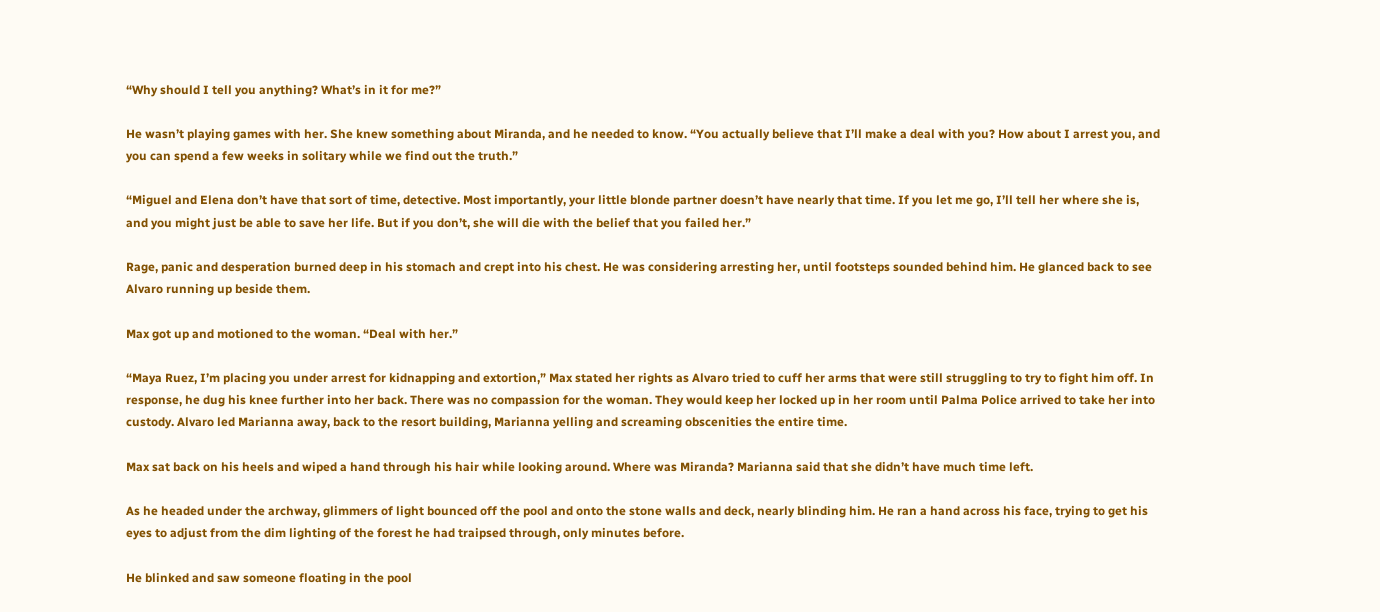“Why should I tell you anything? What’s in it for me?”

He wasn’t playing games with her. She knew something about Miranda, and he needed to know. “You actually believe that I’ll make a deal with you? How about I arrest you, and you can spend a few weeks in solitary while we find out the truth.”

“Miguel and Elena don’t have that sort of time, detective. Most importantly, your little blonde partner doesn’t have nearly that time. If you let me go, I’ll tell her where she is, and you might just be able to save her life. But if you don’t, she will die with the belief that you failed her.”

Rage, panic and desperation burned deep in his stomach and crept into his chest. He was considering arresting her, until footsteps sounded behind him. He glanced back to see Alvaro running up beside them.

Max got up and motioned to the woman. “Deal with her.”

“Maya Ruez, I’m placing you under arrest for kidnapping and extortion,” Max stated her rights as Alvaro tried to cuff her arms that were still struggling to try to fight him off. In response, he dug his knee further into her back. There was no compassion for the woman. They would keep her locked up in her room until Palma Police arrived to take her into custody. Alvaro led Marianna away, back to the resort building, Marianna yelling and screaming obscenities the entire time.

Max sat back on his heels and wiped a hand through his hair while looking around. Where was Miranda? Marianna said that she didn’t have much time left.

As he headed under the archway, glimmers of light bounced off the pool and onto the stone walls and deck, nearly blinding him. He ran a hand across his face, trying to get his eyes to adjust from the dim lighting of the forest he had traipsed through, only minutes before.

He blinked and saw someone floating in the pool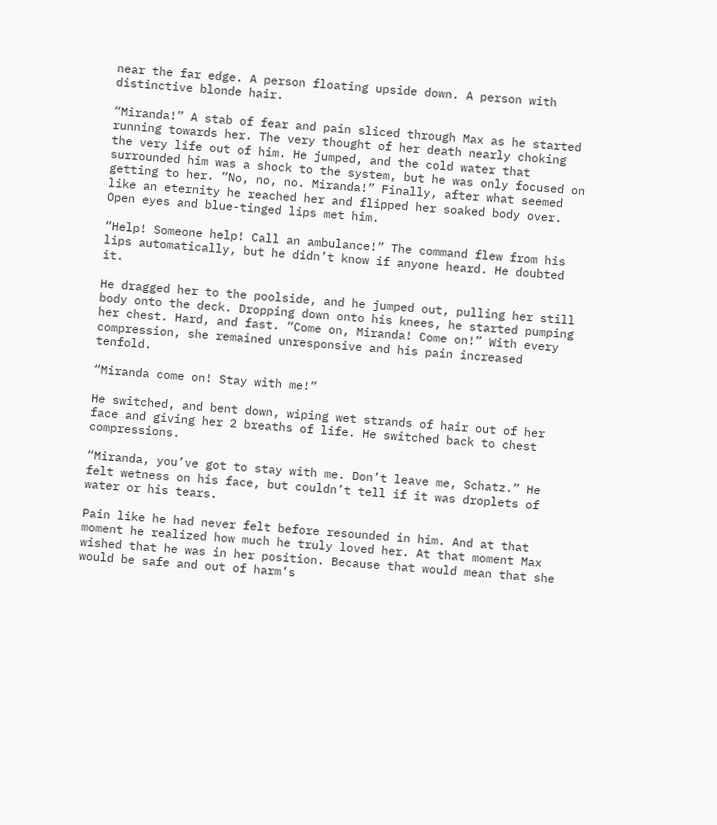near the far edge. A person floating upside down. A person with distinctive blonde hair.

“Miranda!” A stab of fear and pain sliced through Max as he started running towards her. The very thought of her death nearly choking the very life out of him. He jumped, and the cold water that surrounded him was a shock to the system, but he was only focused on getting to her. “No, no, no. Miranda!” Finally, after what seemed like an eternity he reached her and flipped her soaked body over. Open eyes and blue-tinged lips met him.

“Help! Someone help! Call an ambulance!” The command flew from his lips automatically, but he didn’t know if anyone heard. He doubted it.

He dragged her to the poolside, and he jumped out, pulling her still body onto the deck. Dropping down onto his knees, he started pumping her chest. Hard, and fast. “Come on, Miranda! Come on!” With every compression, she remained unresponsive and his pain increased tenfold.

“Miranda come on! Stay with me!”

He switched, and bent down, wiping wet strands of hair out of her face and giving her 2 breaths of life. He switched back to chest compressions.

“Miranda, you’ve got to stay with me. Don’t leave me, Schatz.” He felt wetness on his face, but couldn’t tell if it was droplets of water or his tears.

Pain like he had never felt before resounded in him. And at that moment he realized how much he truly loved her. At that moment Max wished that he was in her position. Because that would mean that she would be safe and out of harm’s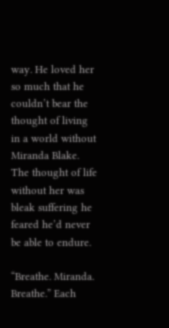way. He loved her so much that he couldn’t bear the thought of living in a world without Miranda Blake. The thought of life without her was bleak suffering he feared he’d never be able to endure.

“Breathe. Miranda. Breathe.” Each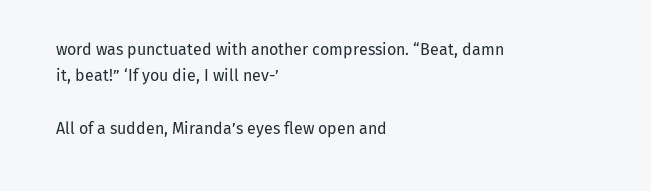word was punctuated with another compression. “Beat, damn it, beat!” ‘If you die, I will nev-’

All of a sudden, Miranda’s eyes flew open and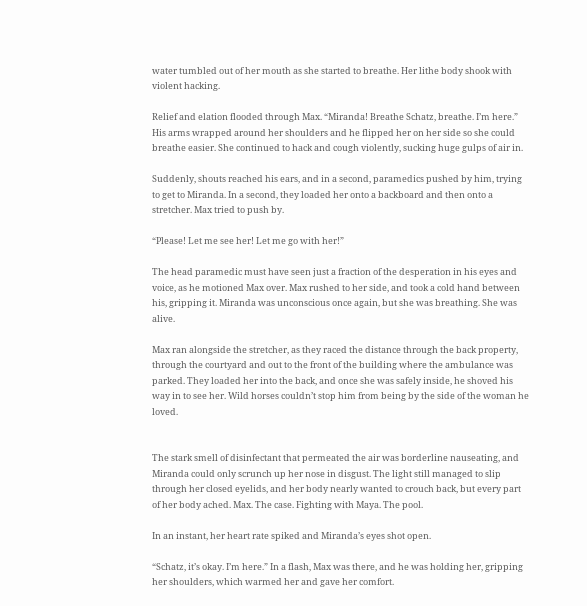water tumbled out of her mouth as she started to breathe. Her lithe body shook with violent hacking.

Relief and elation flooded through Max. “Miranda! Breathe Schatz, breathe. I’m here.” His arms wrapped around her shoulders and he flipped her on her side so she could breathe easier. She continued to hack and cough violently, sucking huge gulps of air in.

Suddenly, shouts reached his ears, and in a second, paramedics pushed by him, trying to get to Miranda. In a second, they loaded her onto a backboard and then onto a stretcher. Max tried to push by.

“Please! Let me see her! Let me go with her!”

The head paramedic must have seen just a fraction of the desperation in his eyes and voice, as he motioned Max over. Max rushed to her side, and took a cold hand between his, gripping it. Miranda was unconscious once again, but she was breathing. She was alive.

Max ran alongside the stretcher, as they raced the distance through the back property, through the courtyard and out to the front of the building where the ambulance was parked. They loaded her into the back, and once she was safely inside, he shoved his way in to see her. Wild horses couldn’t stop him from being by the side of the woman he loved.


The stark smell of disinfectant that permeated the air was borderline nauseating, and Miranda could only scrunch up her nose in disgust. The light still managed to slip through her closed eyelids, and her body nearly wanted to crouch back, but every part of her body ached. Max. The case. Fighting with Maya. The pool.

In an instant, her heart rate spiked and Miranda’s eyes shot open.

“Schatz, it’s okay. I’m here.” In a flash, Max was there, and he was holding her, gripping her shoulders, which warmed her and gave her comfort.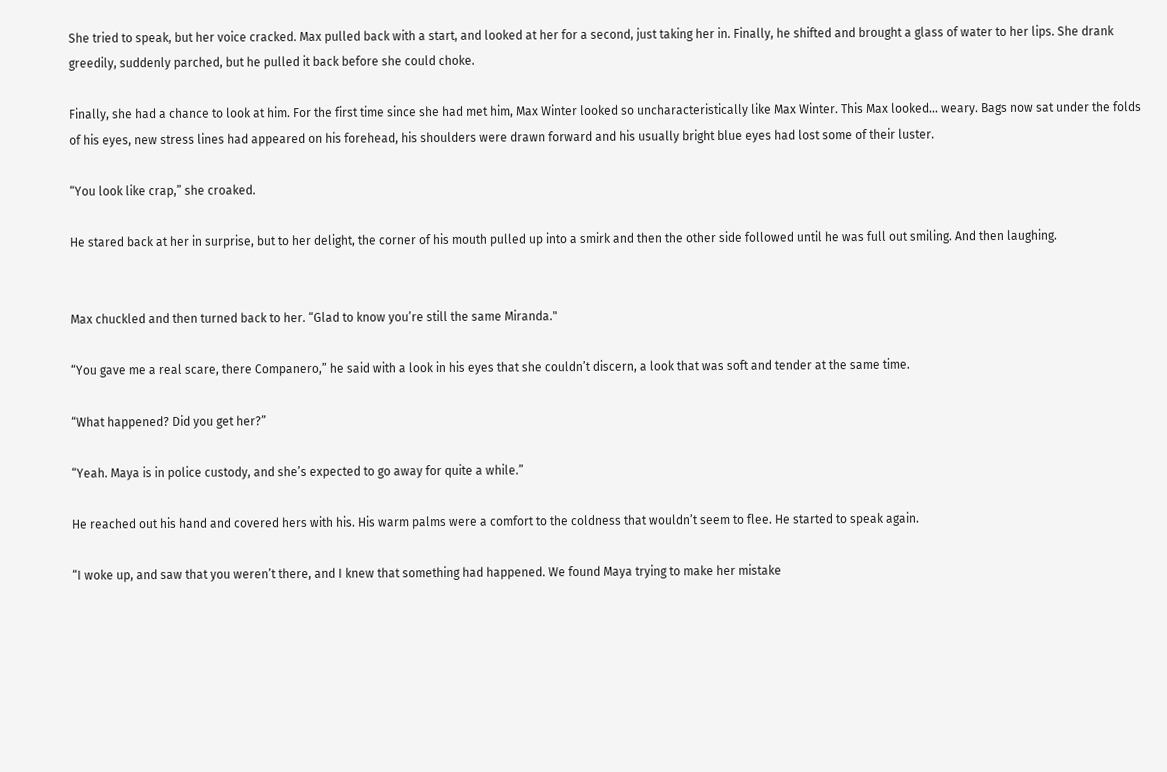She tried to speak, but her voice cracked. Max pulled back with a start, and looked at her for a second, just taking her in. Finally, he shifted and brought a glass of water to her lips. She drank greedily, suddenly parched, but he pulled it back before she could choke.

Finally, she had a chance to look at him. For the first time since she had met him, Max Winter looked so uncharacteristically like Max Winter. This Max looked… weary. Bags now sat under the folds of his eyes, new stress lines had appeared on his forehead, his shoulders were drawn forward and his usually bright blue eyes had lost some of their luster.

“You look like crap,” she croaked.

He stared back at her in surprise, but to her delight, the corner of his mouth pulled up into a smirk and then the other side followed until he was full out smiling. And then laughing.


Max chuckled and then turned back to her. “Glad to know you’re still the same Miranda."

“You gave me a real scare, there Companero,” he said with a look in his eyes that she couldn’t discern, a look that was soft and tender at the same time.

“What happened? Did you get her?”

“Yeah. Maya is in police custody, and she’s expected to go away for quite a while.”

He reached out his hand and covered hers with his. His warm palms were a comfort to the coldness that wouldn’t seem to flee. He started to speak again.

“I woke up, and saw that you weren’t there, and I knew that something had happened. We found Maya trying to make her mistake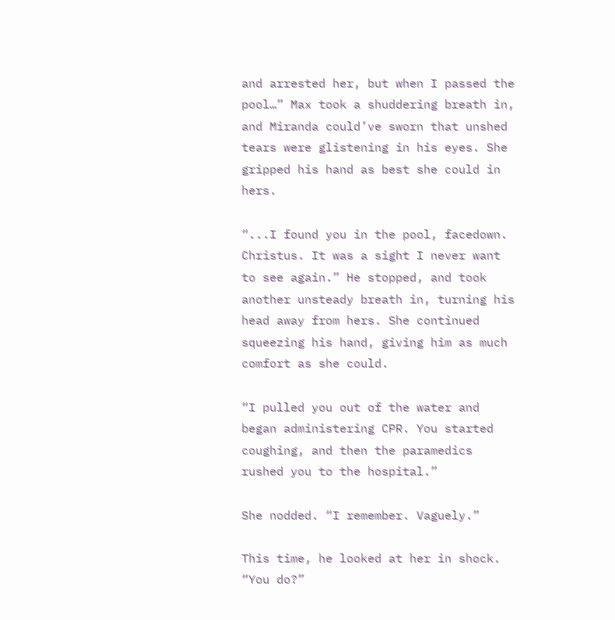and arrested her, but when I passed the pool…” Max took a shuddering breath in, and Miranda could’ve sworn that unshed tears were glistening in his eyes. She gripped his hand as best she could in hers.

“...I found you in the pool, facedown. Christus. It was a sight I never want to see again.” He stopped, and took another unsteady breath in, turning his head away from hers. She continued squeezing his hand, giving him as much comfort as she could.

“I pulled you out of the water and began administering CPR. You started coughing, and then the paramedics rushed you to the hospital.”

She nodded. “I remember. Vaguely.”

This time, he looked at her in shock. “You do?”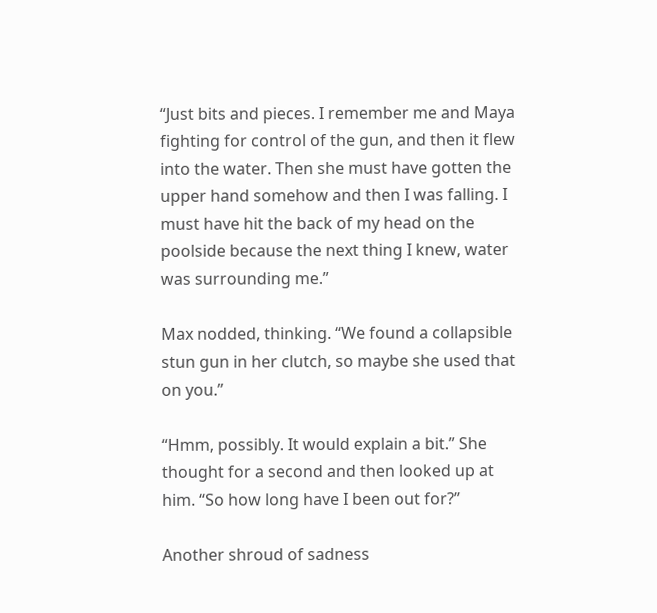“Just bits and pieces. I remember me and Maya fighting for control of the gun, and then it flew into the water. Then she must have gotten the upper hand somehow and then I was falling. I must have hit the back of my head on the poolside because the next thing I knew, water was surrounding me.”

Max nodded, thinking. “We found a collapsible stun gun in her clutch, so maybe she used that on you.”

“Hmm, possibly. It would explain a bit.” She thought for a second and then looked up at him. “So how long have I been out for?”

Another shroud of sadness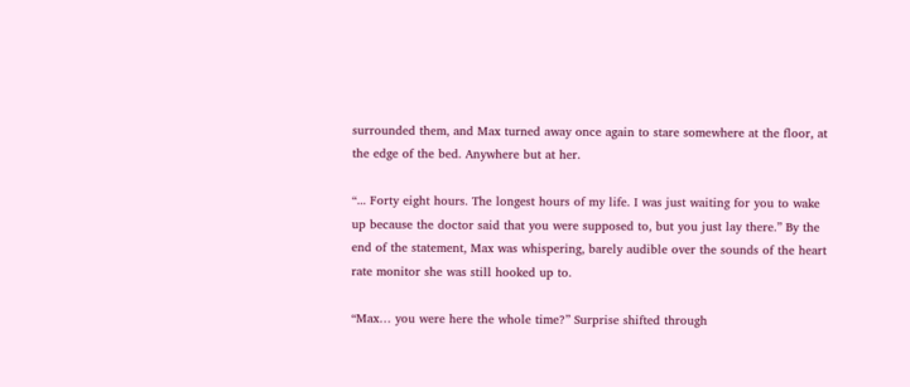surrounded them, and Max turned away once again to stare somewhere at the floor, at the edge of the bed. Anywhere but at her.

“... Forty eight hours. The longest hours of my life. I was just waiting for you to wake up because the doctor said that you were supposed to, but you just lay there.” By the end of the statement, Max was whispering, barely audible over the sounds of the heart rate monitor she was still hooked up to.

“Max… you were here the whole time?” Surprise shifted through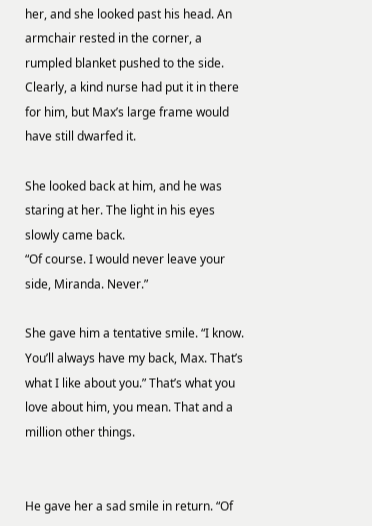her, and she looked past his head. An armchair rested in the corner, a rumpled blanket pushed to the side. Clearly, a kind nurse had put it in there for him, but Max’s large frame would have still dwarfed it.

She looked back at him, and he was staring at her. The light in his eyes slowly came back.
“Of course. I would never leave your side, Miranda. Never.”

She gave him a tentative smile. “I know. You’ll always have my back, Max. That’s what I like about you.” That’s what you love about him, you mean. That and a million other things.


He gave her a sad smile in return. “Of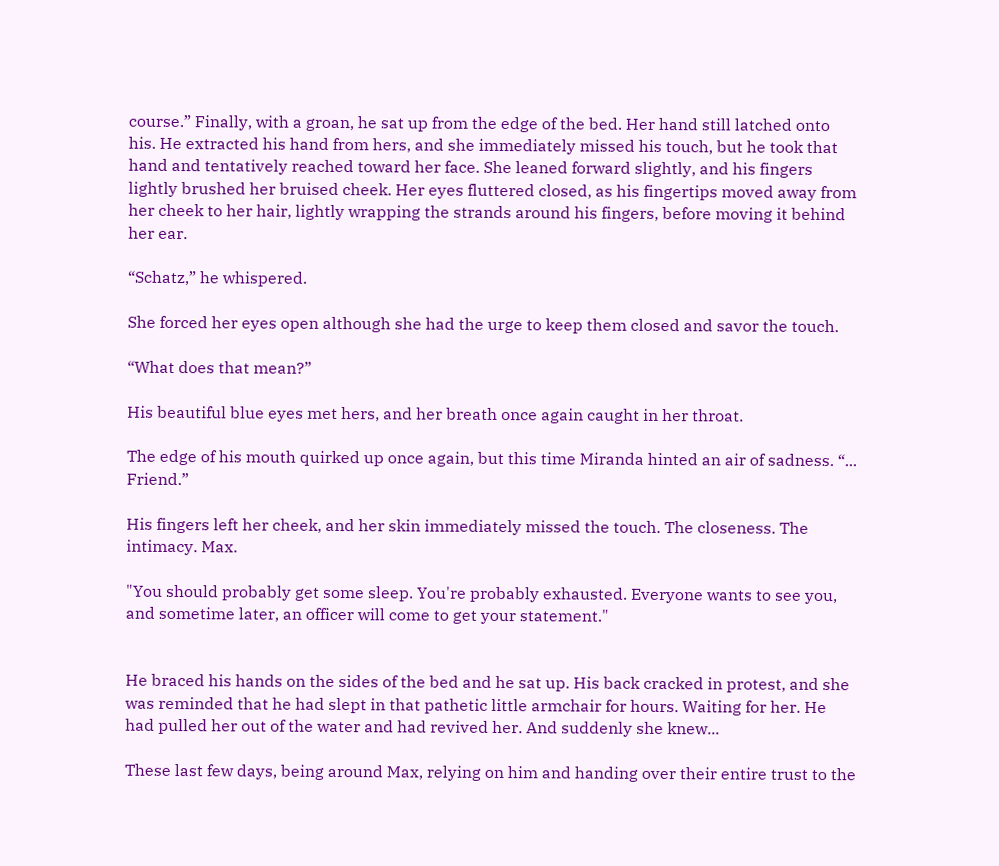course.” Finally, with a groan, he sat up from the edge of the bed. Her hand still latched onto his. He extracted his hand from hers, and she immediately missed his touch, but he took that hand and tentatively reached toward her face. She leaned forward slightly, and his fingers lightly brushed her bruised cheek. Her eyes fluttered closed, as his fingertips moved away from her cheek to her hair, lightly wrapping the strands around his fingers, before moving it behind her ear.

“Schatz,” he whispered.

She forced her eyes open although she had the urge to keep them closed and savor the touch.

“What does that mean?”

His beautiful blue eyes met hers, and her breath once again caught in her throat.

The edge of his mouth quirked up once again, but this time Miranda hinted an air of sadness. “... Friend.”

His fingers left her cheek, and her skin immediately missed the touch. The closeness. The intimacy. Max.

"You should probably get some sleep. You're probably exhausted. Everyone wants to see you, and sometime later, an officer will come to get your statement."


He braced his hands on the sides of the bed and he sat up. His back cracked in protest, and she was reminded that he had slept in that pathetic little armchair for hours. Waiting for her. He had pulled her out of the water and had revived her. And suddenly she knew...

These last few days, being around Max, relying on him and handing over their entire trust to the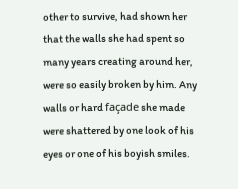other to survive, had shown her that the walls she had spent so many years creating around her, were so easily broken by him. Any walls or hard façade she made were shattered by one look of his eyes or one of his boyish smiles.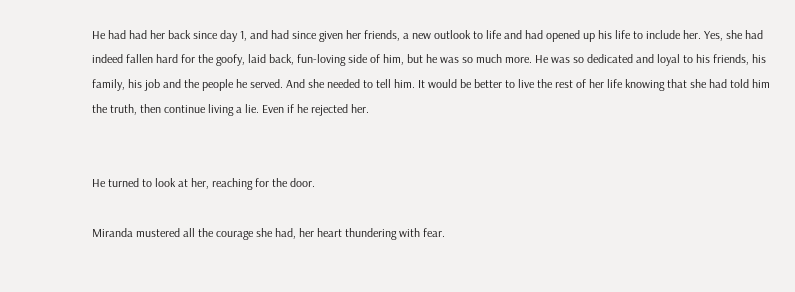He had had her back since day 1, and had since given her friends, a new outlook to life and had opened up his life to include her. Yes, she had indeed fallen hard for the goofy, laid back, fun-loving side of him, but he was so much more. He was so dedicated and loyal to his friends, his family, his job and the people he served. And she needed to tell him. It would be better to live the rest of her life knowing that she had told him the truth, then continue living a lie. Even if he rejected her.


He turned to look at her, reaching for the door.

Miranda mustered all the courage she had, her heart thundering with fear.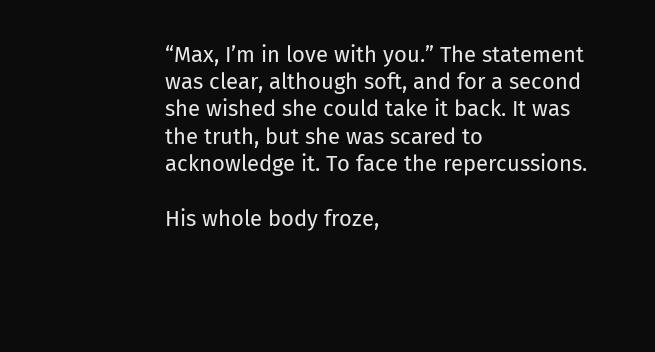“Max, I’m in love with you.” The statement was clear, although soft, and for a second she wished she could take it back. It was the truth, but she was scared to acknowledge it. To face the repercussions.

His whole body froze,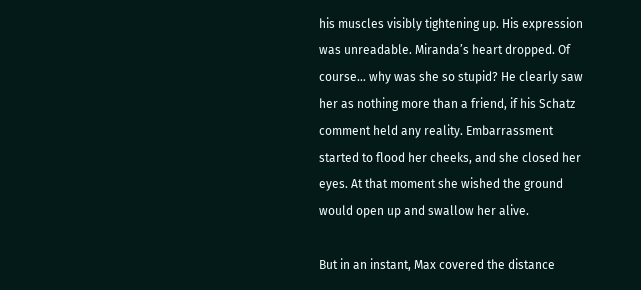his muscles visibly tightening up. His expression was unreadable. Miranda’s heart dropped. Of course… why was she so stupid? He clearly saw her as nothing more than a friend, if his Schatz comment held any reality. Embarrassment started to flood her cheeks, and she closed her eyes. At that moment she wished the ground would open up and swallow her alive.

But in an instant, Max covered the distance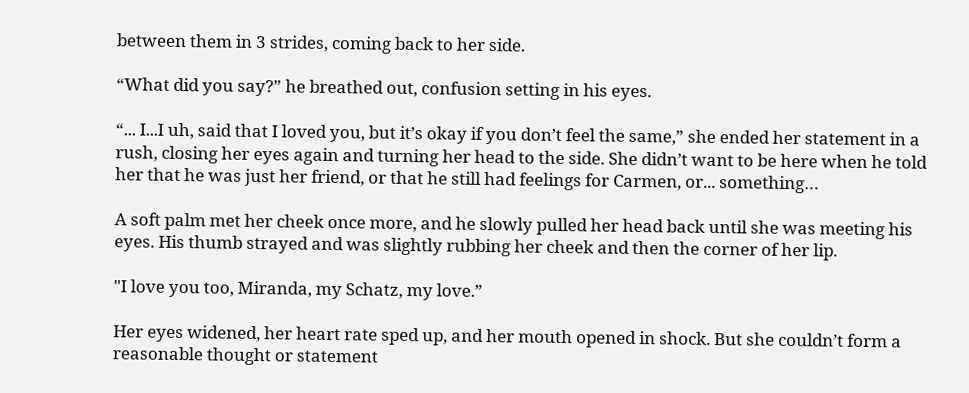between them in 3 strides, coming back to her side.

“What did you say?” he breathed out, confusion setting in his eyes.

“... I...I uh, said that I loved you, but it’s okay if you don’t feel the same,” she ended her statement in a rush, closing her eyes again and turning her head to the side. She didn’t want to be here when he told her that he was just her friend, or that he still had feelings for Carmen, or... something…

A soft palm met her cheek once more, and he slowly pulled her head back until she was meeting his eyes. His thumb strayed and was slightly rubbing her cheek and then the corner of her lip.

"I love you too, Miranda, my Schatz, my love.”

Her eyes widened, her heart rate sped up, and her mouth opened in shock. But she couldn’t form a reasonable thought or statement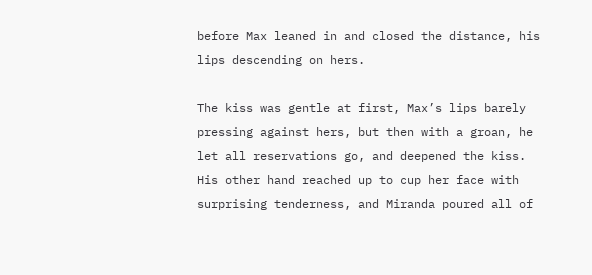before Max leaned in and closed the distance, his lips descending on hers.

The kiss was gentle at first, Max’s lips barely pressing against hers, but then with a groan, he let all reservations go, and deepened the kiss. His other hand reached up to cup her face with surprising tenderness, and Miranda poured all of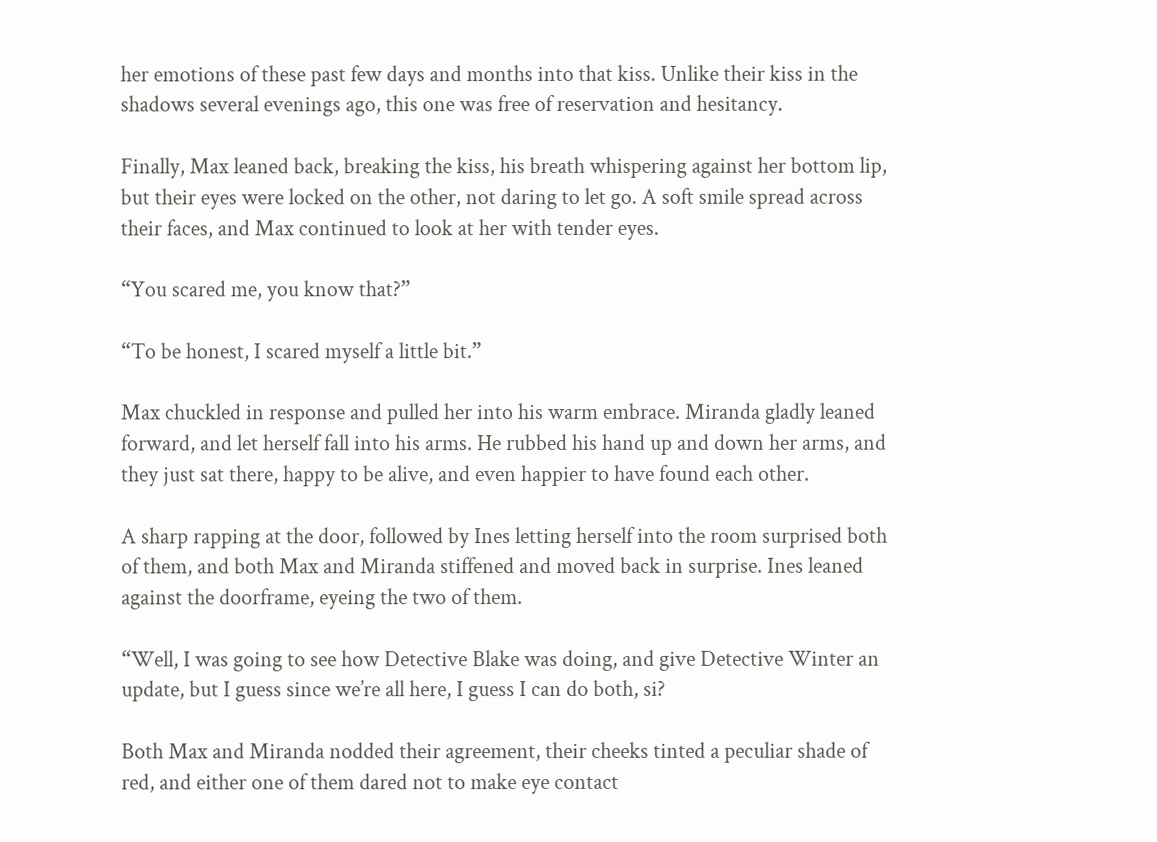her emotions of these past few days and months into that kiss. Unlike their kiss in the shadows several evenings ago, this one was free of reservation and hesitancy.

Finally, Max leaned back, breaking the kiss, his breath whispering against her bottom lip, but their eyes were locked on the other, not daring to let go. A soft smile spread across their faces, and Max continued to look at her with tender eyes.

“You scared me, you know that?”

“To be honest, I scared myself a little bit.”

Max chuckled in response and pulled her into his warm embrace. Miranda gladly leaned forward, and let herself fall into his arms. He rubbed his hand up and down her arms, and they just sat there, happy to be alive, and even happier to have found each other.

A sharp rapping at the door, followed by Ines letting herself into the room surprised both of them, and both Max and Miranda stiffened and moved back in surprise. Ines leaned against the doorframe, eyeing the two of them.

“Well, I was going to see how Detective Blake was doing, and give Detective Winter an update, but I guess since we’re all here, I guess I can do both, si?

Both Max and Miranda nodded their agreement, their cheeks tinted a peculiar shade of red, and either one of them dared not to make eye contact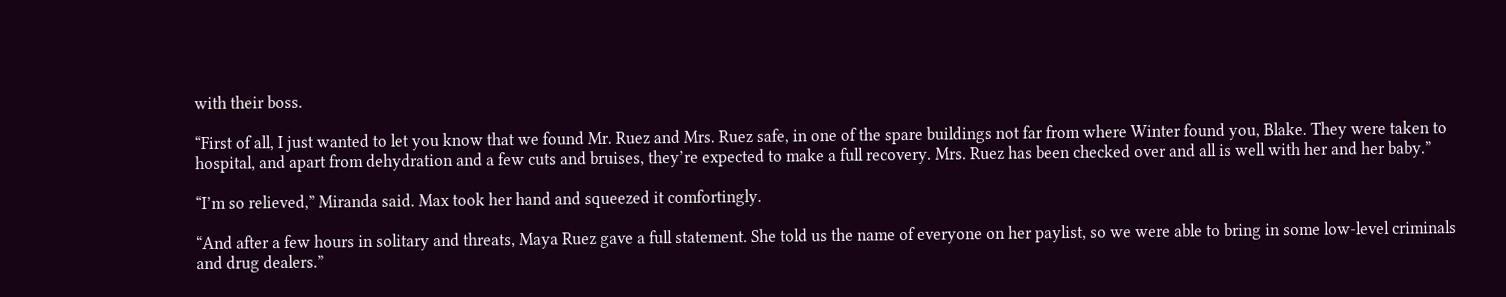with their boss.

“First of all, I just wanted to let you know that we found Mr. Ruez and Mrs. Ruez safe, in one of the spare buildings not far from where Winter found you, Blake. They were taken to hospital, and apart from dehydration and a few cuts and bruises, they’re expected to make a full recovery. Mrs. Ruez has been checked over and all is well with her and her baby.”

“I’m so relieved,” Miranda said. Max took her hand and squeezed it comfortingly.

“And after a few hours in solitary and threats, Maya Ruez gave a full statement. She told us the name of everyone on her paylist, so we were able to bring in some low-level criminals and drug dealers.”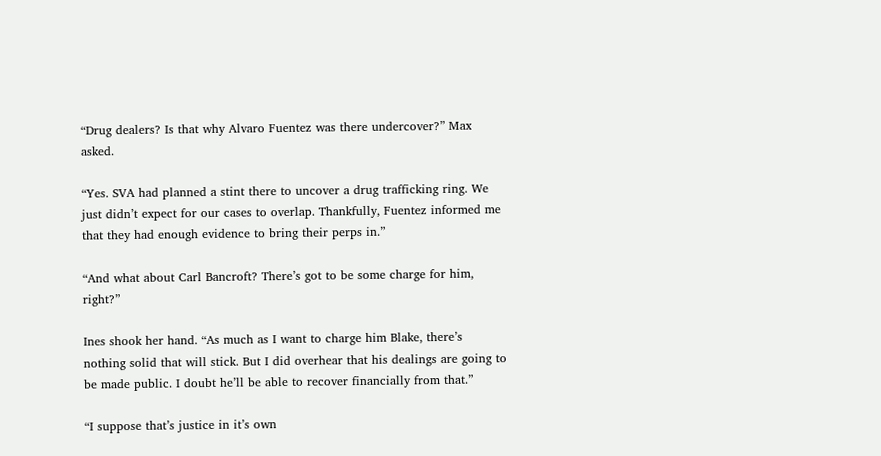“Drug dealers? Is that why Alvaro Fuentez was there undercover?” Max asked.

“Yes. SVA had planned a stint there to uncover a drug trafficking ring. We just didn’t expect for our cases to overlap. Thankfully, Fuentez informed me that they had enough evidence to bring their perps in.”

“And what about Carl Bancroft? There’s got to be some charge for him, right?”

Ines shook her hand. “As much as I want to charge him Blake, there’s nothing solid that will stick. But I did overhear that his dealings are going to be made public. I doubt he’ll be able to recover financially from that.”

“I suppose that’s justice in it’s own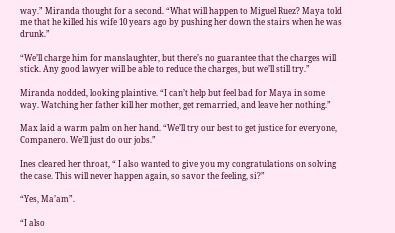way.” Miranda thought for a second. “What will happen to Miguel Ruez? Maya told me that he killed his wife 10 years ago by pushing her down the stairs when he was drunk.”

“We’ll charge him for manslaughter, but there’s no guarantee that the charges will stick. Any good lawyer will be able to reduce the charges, but we’ll still try.”

Miranda nodded, looking plaintive. “I can’t help but feel bad for Maya in some way. Watching her father kill her mother, get remarried, and leave her nothing.”

Max laid a warm palm on her hand. “We’ll try our best to get justice for everyone, Companero. We’ll just do our jobs.”

Ines cleared her throat, “ I also wanted to give you my congratulations on solving the case. This will never happen again, so savor the feeling, si?”

“Yes, Ma’am”.

“I also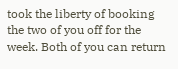took the liberty of booking the two of you off for the week. Both of you can return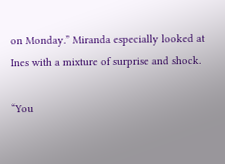on Monday.” Miranda especially looked at Ines with a mixture of surprise and shock.

“You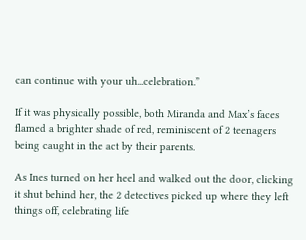can continue with your uh...celebration.”

If it was physically possible, both Miranda and Max’s faces flamed a brighter shade of red, reminiscent of 2 teenagers being caught in the act by their parents.

As Ines turned on her heel and walked out the door, clicking it shut behind her, the 2 detectives picked up where they left things off, celebrating life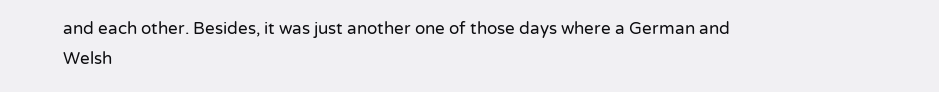and each other. Besides, it was just another one of those days where a German and Welsh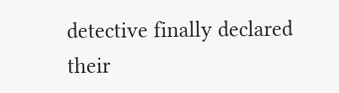detective finally declared their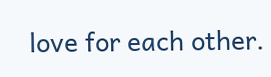love for each other.